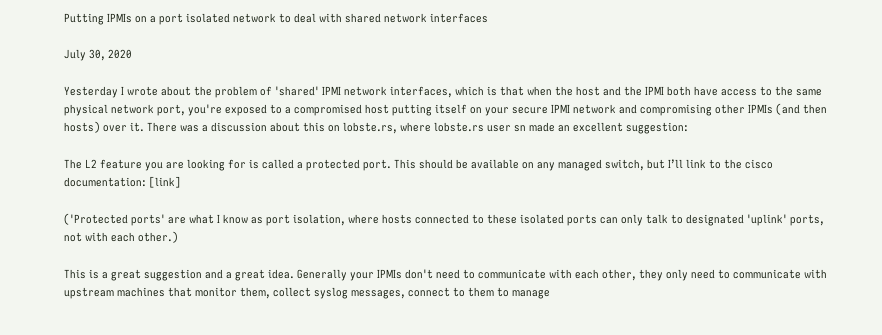Putting IPMIs on a port isolated network to deal with shared network interfaces

July 30, 2020

Yesterday I wrote about the problem of 'shared' IPMI network interfaces, which is that when the host and the IPMI both have access to the same physical network port, you're exposed to a compromised host putting itself on your secure IPMI network and compromising other IPMIs (and then hosts) over it. There was a discussion about this on lobste.rs, where lobste.rs user sn made an excellent suggestion:

The L2 feature you are looking for is called a protected port. This should be available on any managed switch, but I’ll link to the cisco documentation: [link]

('Protected ports' are what I know as port isolation, where hosts connected to these isolated ports can only talk to designated 'uplink' ports, not with each other.)

This is a great suggestion and a great idea. Generally your IPMIs don't need to communicate with each other, they only need to communicate with upstream machines that monitor them, collect syslog messages, connect to them to manage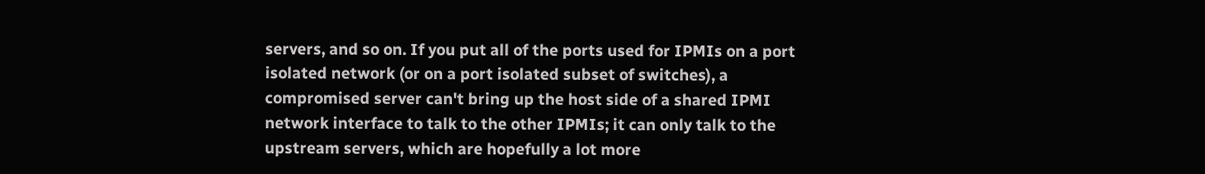servers, and so on. If you put all of the ports used for IPMIs on a port isolated network (or on a port isolated subset of switches), a compromised server can't bring up the host side of a shared IPMI network interface to talk to the other IPMIs; it can only talk to the upstream servers, which are hopefully a lot more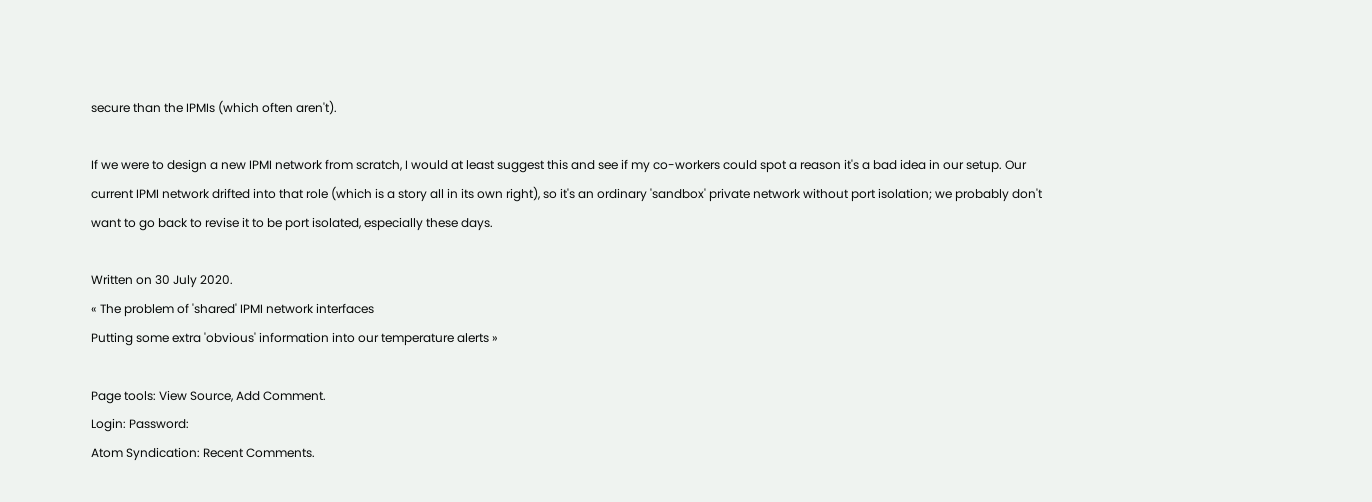secure than the IPMIs (which often aren't).

If we were to design a new IPMI network from scratch, I would at least suggest this and see if my co-workers could spot a reason it's a bad idea in our setup. Our current IPMI network drifted into that role (which is a story all in its own right), so it's an ordinary 'sandbox' private network without port isolation; we probably don't want to go back to revise it to be port isolated, especially these days.

Written on 30 July 2020.
« The problem of 'shared' IPMI network interfaces
Putting some extra 'obvious' information into our temperature alerts »

Page tools: View Source, Add Comment.
Login: Password:
Atom Syndication: Recent Comments.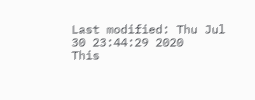Last modified: Thu Jul 30 23:44:29 2020
This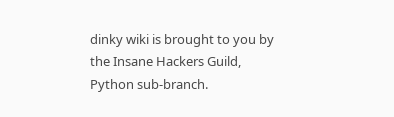dinky wiki is brought to you by the Insane Hackers Guild, Python sub-branch.